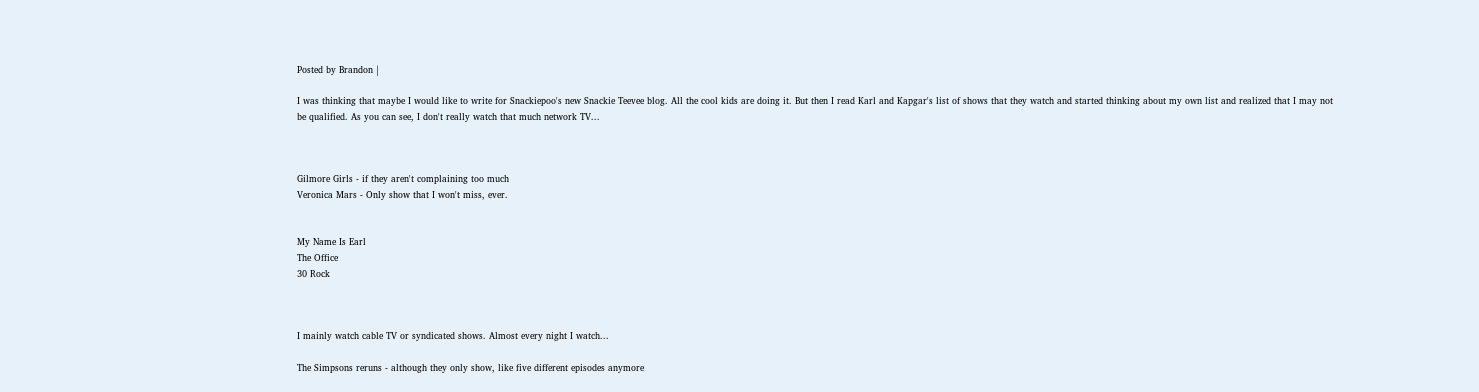Posted by Brandon |

I was thinking that maybe I would like to write for Snackiepoo's new Snackie Teevee blog. All the cool kids are doing it. But then I read Karl and Kapgar's list of shows that they watch and started thinking about my own list and realized that I may not be qualified. As you can see, I don't really watch that much network TV...



Gilmore Girls - if they aren't complaining too much
Veronica Mars - Only show that I won't miss, ever.


My Name Is Earl
The Office
30 Rock



I mainly watch cable TV or syndicated shows. Almost every night I watch...

The Simpsons reruns - although they only show, like five different episodes anymore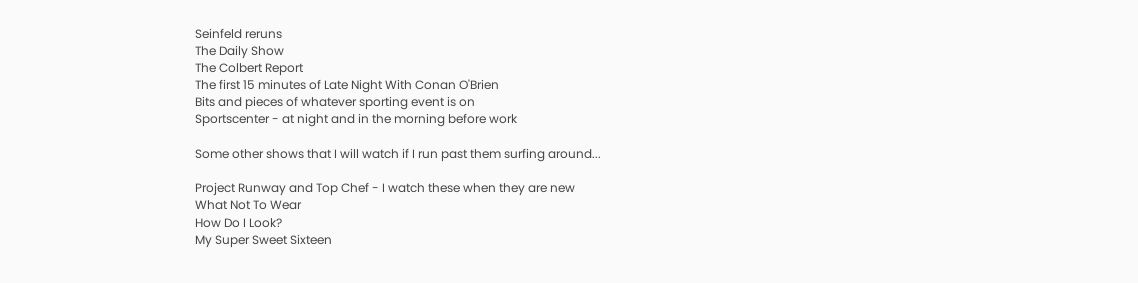Seinfeld reruns
The Daily Show
The Colbert Report
The first 15 minutes of Late Night With Conan O'Brien
Bits and pieces of whatever sporting event is on
Sportscenter - at night and in the morning before work

Some other shows that I will watch if I run past them surfing around...

Project Runway and Top Chef - I watch these when they are new
What Not To Wear
How Do I Look?
My Super Sweet Sixteen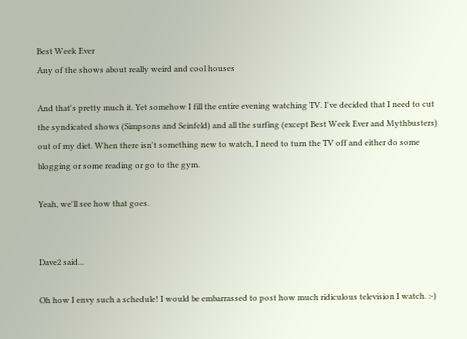Best Week Ever
Any of the shows about really weird and cool houses

And that's pretty much it. Yet somehow I fill the entire evening watching TV. I've decided that I need to cut the syndicated shows (Simpsons and Seinfeld) and all the surfing (except Best Week Ever and Mythbusters) out of my diet. When there isn't something new to watch, I need to turn the TV off and either do some blogging or some reading or go to the gym.

Yeah, we'll see how that goes.


Dave2 said...

Oh how I envy such a schedule! I would be embarrassed to post how much ridiculous television I watch. :-)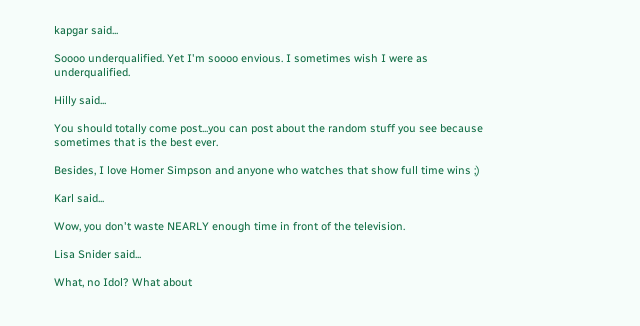kapgar said...

Soooo underqualified. Yet I'm soooo envious. I sometimes wish I were as underqualified.

Hilly said...

You should totally come post...you can post about the random stuff you see because sometimes that is the best ever.

Besides, I love Homer Simpson and anyone who watches that show full time wins ;)

Karl said...

Wow, you don't waste NEARLY enough time in front of the television.

Lisa Snider said...

What, no Idol? What about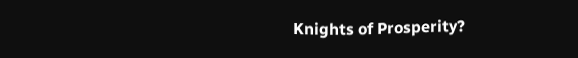Knights of Prosperity?